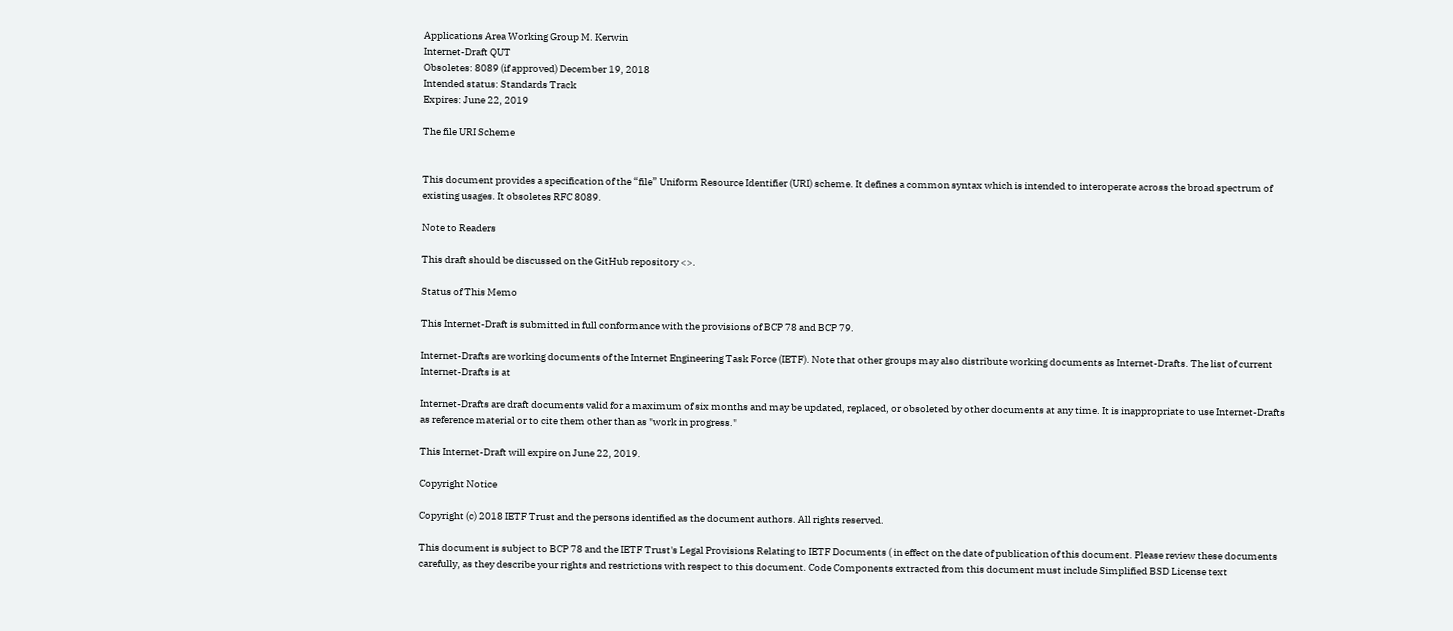Applications Area Working Group M. Kerwin
Internet-Draft QUT
Obsoletes: 8089 (if approved) December 19, 2018
Intended status: Standards Track
Expires: June 22, 2019

The file URI Scheme


This document provides a specification of the “file” Uniform Resource Identifier (URI) scheme. It defines a common syntax which is intended to interoperate across the broad spectrum of existing usages. It obsoletes RFC 8089.

Note to Readers

This draft should be discussed on the GitHub repository <>.

Status of This Memo

This Internet-Draft is submitted in full conformance with the provisions of BCP 78 and BCP 79.

Internet-Drafts are working documents of the Internet Engineering Task Force (IETF). Note that other groups may also distribute working documents as Internet-Drafts. The list of current Internet-Drafts is at

Internet-Drafts are draft documents valid for a maximum of six months and may be updated, replaced, or obsoleted by other documents at any time. It is inappropriate to use Internet-Drafts as reference material or to cite them other than as "work in progress."

This Internet-Draft will expire on June 22, 2019.

Copyright Notice

Copyright (c) 2018 IETF Trust and the persons identified as the document authors. All rights reserved.

This document is subject to BCP 78 and the IETF Trust's Legal Provisions Relating to IETF Documents ( in effect on the date of publication of this document. Please review these documents carefully, as they describe your rights and restrictions with respect to this document. Code Components extracted from this document must include Simplified BSD License text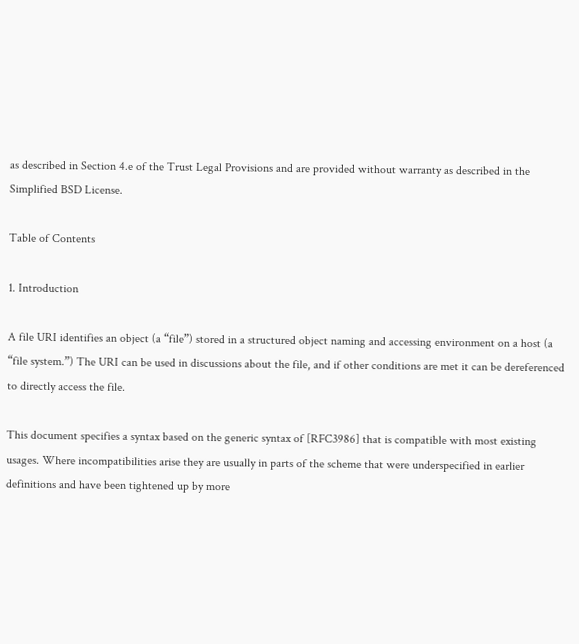as described in Section 4.e of the Trust Legal Provisions and are provided without warranty as described in the Simplified BSD License.

Table of Contents

1. Introduction

A file URI identifies an object (a “file”) stored in a structured object naming and accessing environment on a host (a “file system.”) The URI can be used in discussions about the file, and if other conditions are met it can be dereferenced to directly access the file.

This document specifies a syntax based on the generic syntax of [RFC3986] that is compatible with most existing usages. Where incompatibilities arise they are usually in parts of the scheme that were underspecified in earlier definitions and have been tightened up by more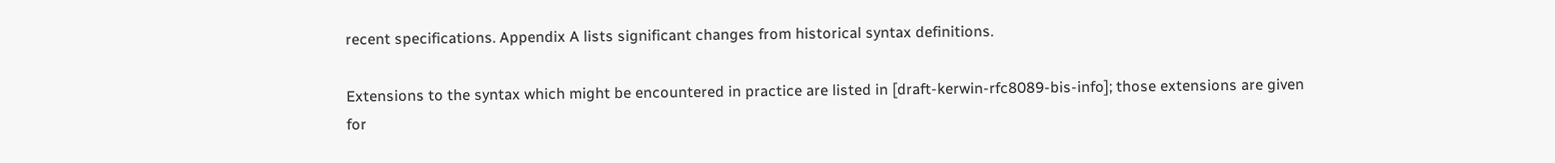recent specifications. Appendix A lists significant changes from historical syntax definitions.

Extensions to the syntax which might be encountered in practice are listed in [draft-kerwin-rfc8089-bis-info]; those extensions are given for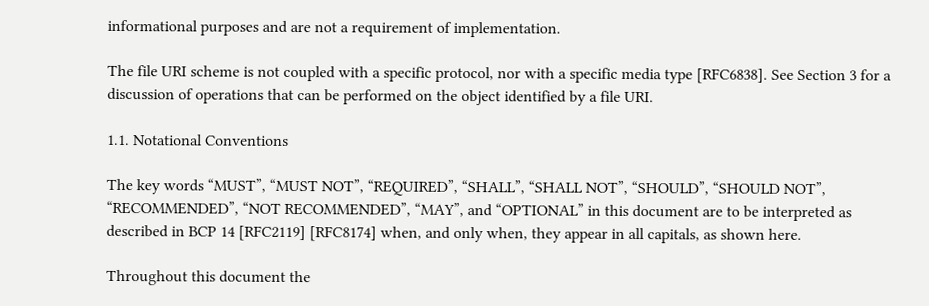informational purposes and are not a requirement of implementation.

The file URI scheme is not coupled with a specific protocol, nor with a specific media type [RFC6838]. See Section 3 for a discussion of operations that can be performed on the object identified by a file URI.

1.1. Notational Conventions

The key words “MUST”, “MUST NOT”, “REQUIRED”, “SHALL”, “SHALL NOT”, “SHOULD”, “SHOULD NOT”, “RECOMMENDED”, “NOT RECOMMENDED”, “MAY”, and “OPTIONAL” in this document are to be interpreted as described in BCP 14 [RFC2119] [RFC8174] when, and only when, they appear in all capitals, as shown here.

Throughout this document the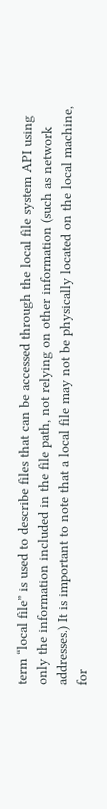term “local file” is used to describe files that can be accessed through the local file system API using only the information included in the file path, not relying on other information (such as network addresses.) It is important to note that a local file may not be physically located on the local machine, for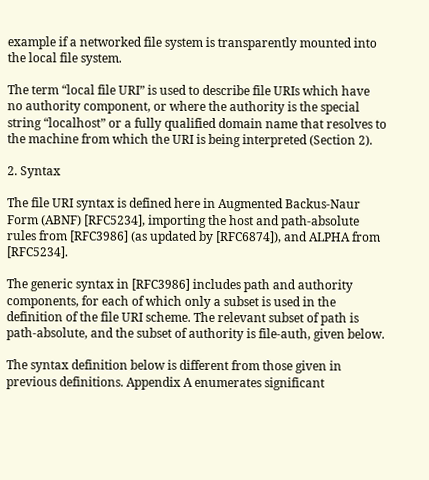example if a networked file system is transparently mounted into the local file system.

The term “local file URI” is used to describe file URIs which have no authority component, or where the authority is the special string “localhost” or a fully qualified domain name that resolves to the machine from which the URI is being interpreted (Section 2).

2. Syntax

The file URI syntax is defined here in Augmented Backus-Naur Form (ABNF) [RFC5234], importing the host and path-absolute rules from [RFC3986] (as updated by [RFC6874]), and ALPHA from [RFC5234].

The generic syntax in [RFC3986] includes path and authority components, for each of which only a subset is used in the definition of the file URI scheme. The relevant subset of path is path-absolute, and the subset of authority is file-auth, given below.

The syntax definition below is different from those given in previous definitions. Appendix A enumerates significant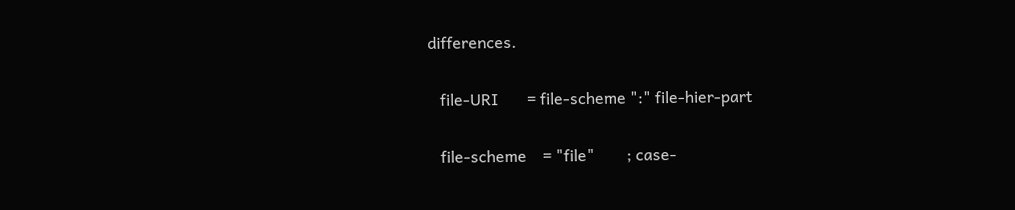differences.

   file-URI       = file-scheme ":" file-hier-part

   file-scheme    = "file"        ; case-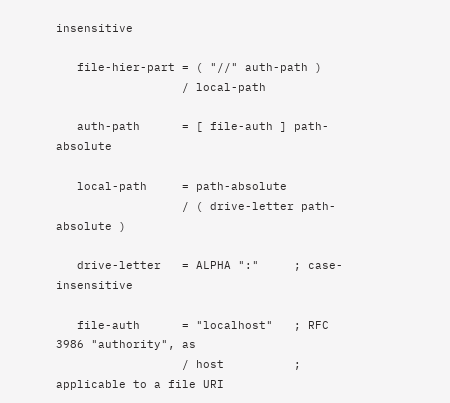insensitive

   file-hier-part = ( "//" auth-path )
                  / local-path

   auth-path      = [ file-auth ] path-absolute

   local-path     = path-absolute
                  / ( drive-letter path-absolute )

   drive-letter   = ALPHA ":"     ; case-insensitive

   file-auth      = "localhost"   ; RFC 3986 "authority", as
                  / host          ;  applicable to a file URI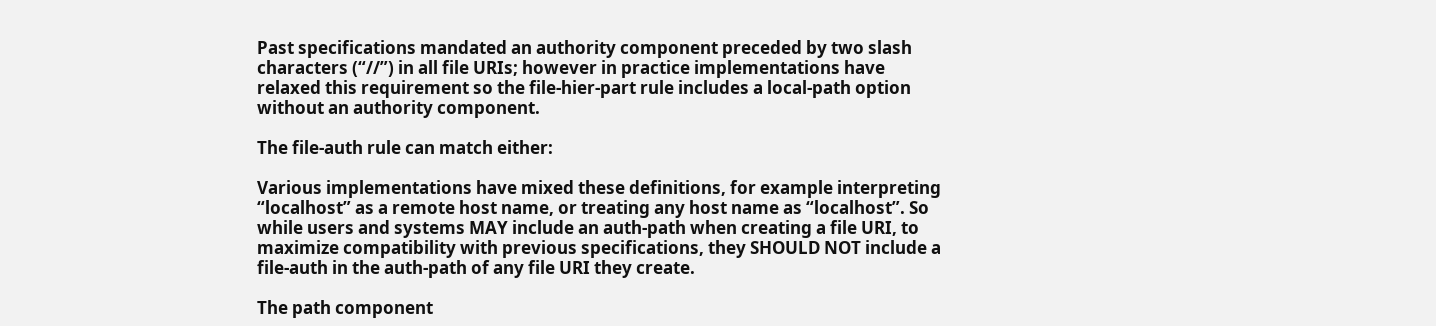Past specifications mandated an authority component preceded by two slash characters (“//”) in all file URIs; however in practice implementations have relaxed this requirement so the file-hier-part rule includes a local-path option without an authority component.

The file-auth rule can match either:

Various implementations have mixed these definitions, for example interpreting “localhost” as a remote host name, or treating any host name as “localhost”. So while users and systems MAY include an auth-path when creating a file URI, to maximize compatibility with previous specifications, they SHOULD NOT include a file-auth in the auth-path of any file URI they create.

The path component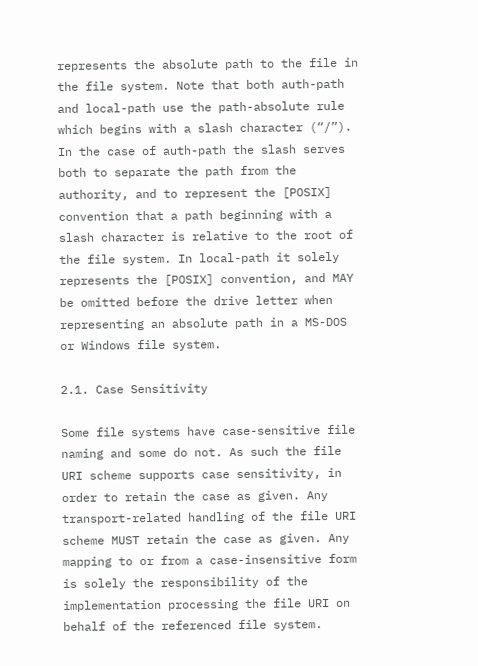represents the absolute path to the file in the file system. Note that both auth-path and local-path use the path-absolute rule which begins with a slash character (“/”). In the case of auth-path the slash serves both to separate the path from the authority, and to represent the [POSIX] convention that a path beginning with a slash character is relative to the root of the file system. In local-path it solely represents the [POSIX] convention, and MAY be omitted before the drive letter when representing an absolute path in a MS-DOS or Windows file system.

2.1. Case Sensitivity

Some file systems have case-sensitive file naming and some do not. As such the file URI scheme supports case sensitivity, in order to retain the case as given. Any transport-related handling of the file URI scheme MUST retain the case as given. Any mapping to or from a case-insensitive form is solely the responsibility of the implementation processing the file URI on behalf of the referenced file system.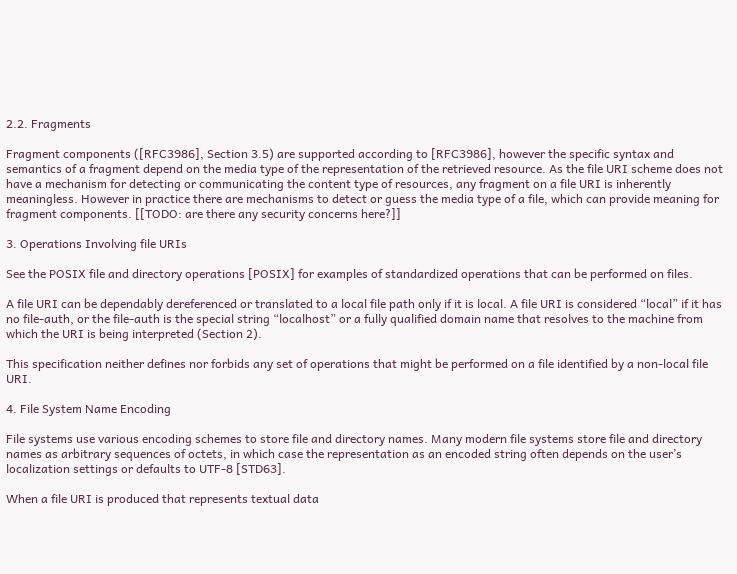2.2. Fragments

Fragment components ([RFC3986], Section 3.5) are supported according to [RFC3986], however the specific syntax and semantics of a fragment depend on the media type of the representation of the retrieved resource. As the file URI scheme does not have a mechanism for detecting or communicating the content type of resources, any fragment on a file URI is inherently meaningless. However in practice there are mechanisms to detect or guess the media type of a file, which can provide meaning for fragment components. [[TODO: are there any security concerns here?]]

3. Operations Involving file URIs

See the POSIX file and directory operations [POSIX] for examples of standardized operations that can be performed on files.

A file URI can be dependably dereferenced or translated to a local file path only if it is local. A file URI is considered “local” if it has no file-auth, or the file-auth is the special string “localhost” or a fully qualified domain name that resolves to the machine from which the URI is being interpreted (Section 2).

This specification neither defines nor forbids any set of operations that might be performed on a file identified by a non-local file URI.

4. File System Name Encoding

File systems use various encoding schemes to store file and directory names. Many modern file systems store file and directory names as arbitrary sequences of octets, in which case the representation as an encoded string often depends on the user’s localization settings or defaults to UTF-8 [STD63].

When a file URI is produced that represents textual data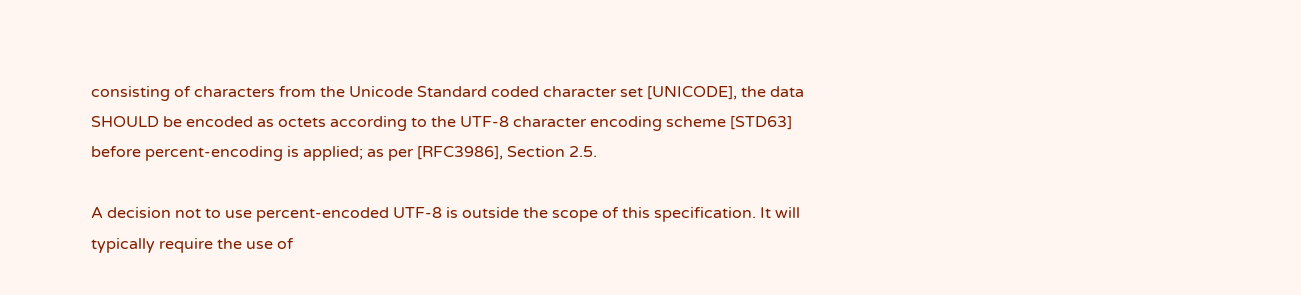consisting of characters from the Unicode Standard coded character set [UNICODE], the data SHOULD be encoded as octets according to the UTF-8 character encoding scheme [STD63] before percent-encoding is applied; as per [RFC3986], Section 2.5.

A decision not to use percent-encoded UTF-8 is outside the scope of this specification. It will typically require the use of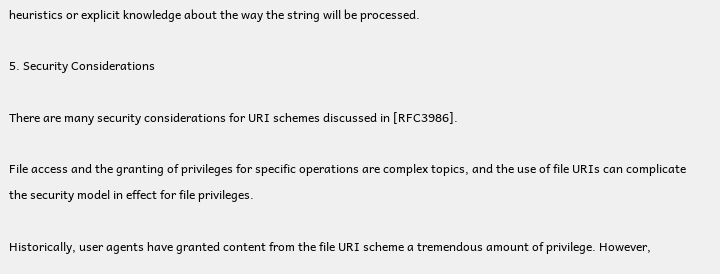heuristics or explicit knowledge about the way the string will be processed.

5. Security Considerations

There are many security considerations for URI schemes discussed in [RFC3986].

File access and the granting of privileges for specific operations are complex topics, and the use of file URIs can complicate the security model in effect for file privileges.

Historically, user agents have granted content from the file URI scheme a tremendous amount of privilege. However,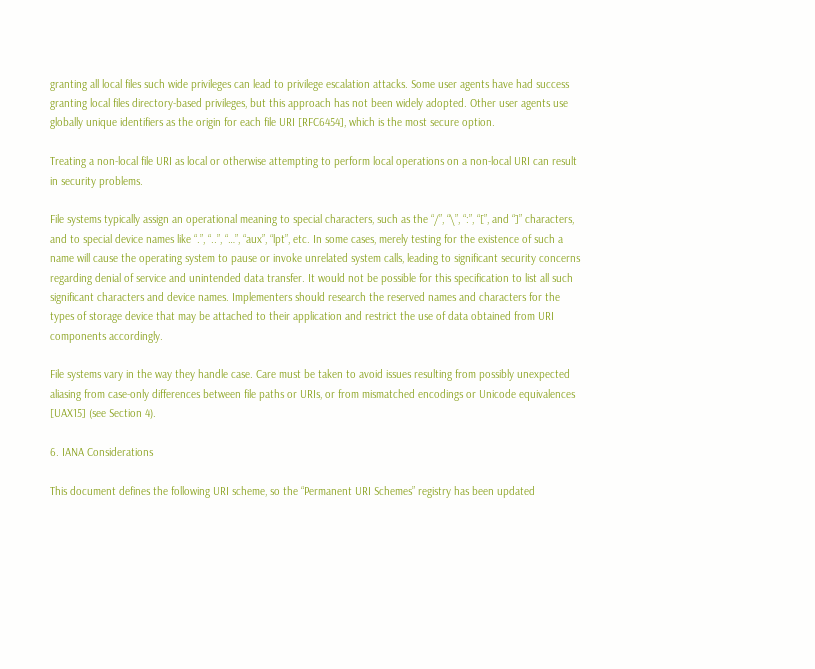granting all local files such wide privileges can lead to privilege escalation attacks. Some user agents have had success granting local files directory-based privileges, but this approach has not been widely adopted. Other user agents use globally unique identifiers as the origin for each file URI [RFC6454], which is the most secure option.

Treating a non-local file URI as local or otherwise attempting to perform local operations on a non-local URI can result in security problems.

File systems typically assign an operational meaning to special characters, such as the “/”, “\”, “:”, “[”, and “]” characters, and to special device names like “.”, “..”, “…”, “aux”, “lpt”, etc. In some cases, merely testing for the existence of such a name will cause the operating system to pause or invoke unrelated system calls, leading to significant security concerns regarding denial of service and unintended data transfer. It would not be possible for this specification to list all such significant characters and device names. Implementers should research the reserved names and characters for the types of storage device that may be attached to their application and restrict the use of data obtained from URI components accordingly.

File systems vary in the way they handle case. Care must be taken to avoid issues resulting from possibly unexpected aliasing from case-only differences between file paths or URIs, or from mismatched encodings or Unicode equivalences [UAX15] (see Section 4).

6. IANA Considerations

This document defines the following URI scheme, so the “Permanent URI Schemes” registry has been updated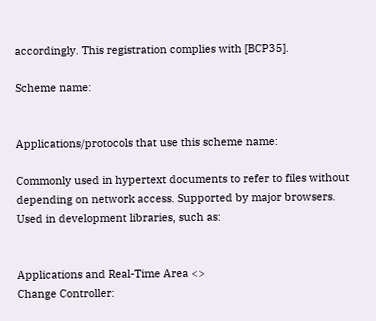accordingly. This registration complies with [BCP35].

Scheme name:


Applications/protocols that use this scheme name:

Commonly used in hypertext documents to refer to files without depending on network access. Supported by major browsers.
Used in development libraries, such as:


Applications and Real-Time Area <>
Change Controller: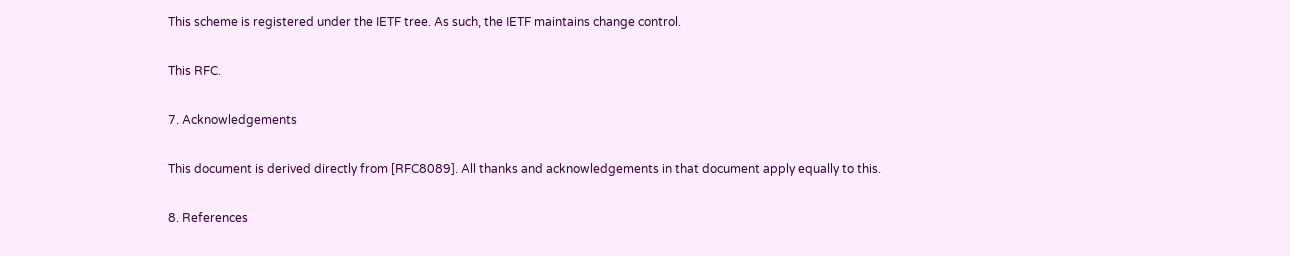This scheme is registered under the IETF tree. As such, the IETF maintains change control.

This RFC.

7. Acknowledgements

This document is derived directly from [RFC8089]. All thanks and acknowledgements in that document apply equally to this.

8. References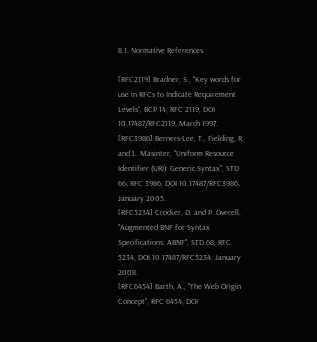8.1. Normative References

[RFC2119] Bradner, S., "Key words for use in RFCs to Indicate Requirement Levels", BCP 14, RFC 2119, DOI 10.17487/RFC2119, March 1997.
[RFC3986] Berners-Lee, T., Fielding, R. and L. Masinter, "Uniform Resource Identifier (URI): Generic Syntax", STD 66, RFC 3986, DOI 10.17487/RFC3986, January 2005.
[RFC5234] Crocker, D. and P. Overell, "Augmented BNF for Syntax Specifications: ABNF", STD 68, RFC 5234, DOI 10.17487/RFC5234, January 2008.
[RFC6454] Barth, A., "The Web Origin Concept", RFC 6454, DOI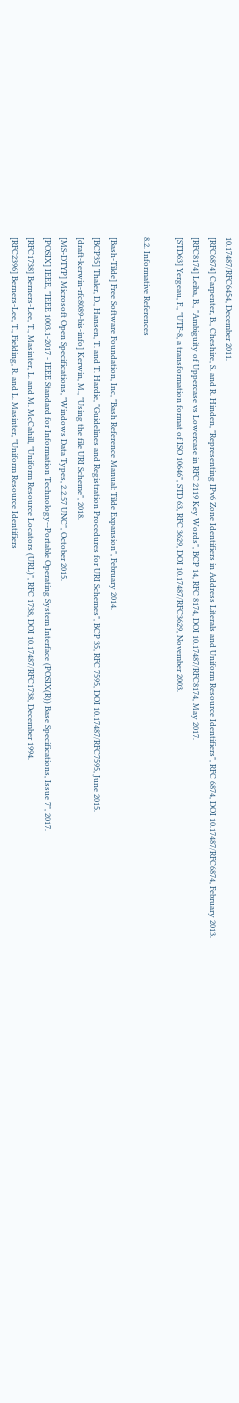10.17487/RFC6454, December 2011.
[RFC6874] Carpenter, B., Cheshire, S. and R. Hinden, "Representing IPv6 Zone Identifiers in Address Literals and Uniform Resource Identifiers", RFC 6874, DOI 10.17487/RFC6874, February 2013.
[RFC8174] Leiba, B., "Ambiguity of Uppercase vs Lowercase in RFC 2119 Key Words", BCP 14, RFC 8174, DOI 10.17487/RFC8174, May 2017.
[STD63] Yergeau, F., "UTF-8, a transformation format of ISO 10646", STD 63, RFC 3629, DOI 10.17487/RFC3629, November 2003.

8.2. Informative References

[Bash-Tilde] Free Software Foundation, Inc, "Bash Reference Manual: Tilde Expansion", February 2014.
[BCP35] Thaler, D., Hansen, T. and T. Hardie, "Guidelines and Registration Procedures for URI Schemes", BCP 35, RFC 7595, DOI 10.17487/RFC7595, June 2015.
[draft-kerwin-rfc8089-bis-info] Kerwin, M., "Using the file URI Scheme", 2018.
[MS-DTYP] Microsoft Open Specifications, "Windows Data Types, 2.2.57 UNC", October 2015.
[POSIX] IEEE, "IEEE 1003.1-2017 - IEEE Standard for Information Technology--Portable Operating System Interface (POSIX(R)) Base Specifications, Issue 7", 2017.
[RFC1738] Berners-Lee, T., Masinter, L. and M. McCahill, "Uniform Resource Locators (URL)", RFC 1738, DOI 10.17487/RFC1738, December 1994.
[RFC2396] Berners-Lee, T., Fielding, R. and L. Masinter, "Uniform Resource Identifiers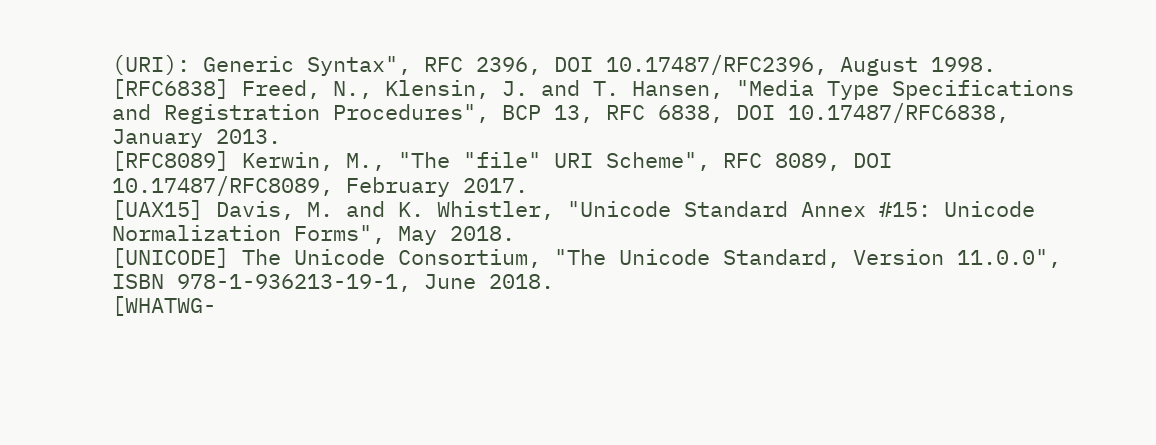(URI): Generic Syntax", RFC 2396, DOI 10.17487/RFC2396, August 1998.
[RFC6838] Freed, N., Klensin, J. and T. Hansen, "Media Type Specifications and Registration Procedures", BCP 13, RFC 6838, DOI 10.17487/RFC6838, January 2013.
[RFC8089] Kerwin, M., "The "file" URI Scheme", RFC 8089, DOI 10.17487/RFC8089, February 2017.
[UAX15] Davis, M. and K. Whistler, "Unicode Standard Annex #15: Unicode Normalization Forms", May 2018.
[UNICODE] The Unicode Consortium, "The Unicode Standard, Version 11.0.0", ISBN 978-1-936213-19-1, June 2018.
[WHATWG-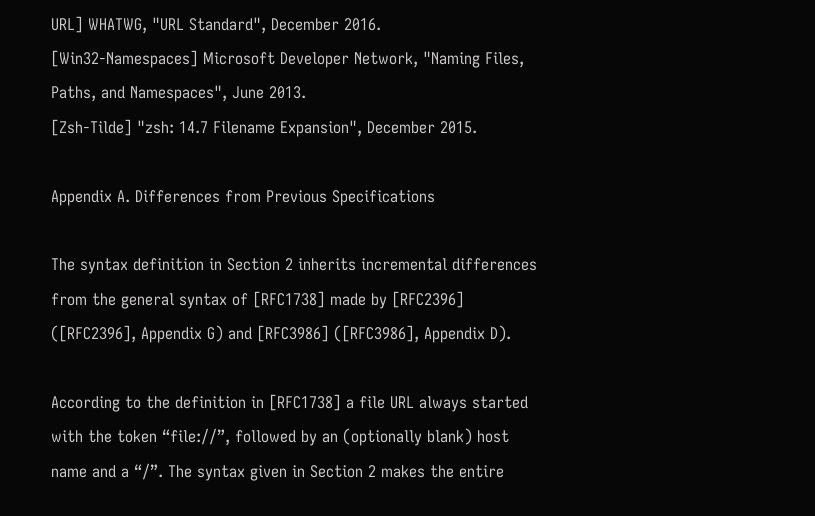URL] WHATWG, "URL Standard", December 2016.
[Win32-Namespaces] Microsoft Developer Network, "Naming Files, Paths, and Namespaces", June 2013.
[Zsh-Tilde] "zsh: 14.7 Filename Expansion", December 2015.

Appendix A. Differences from Previous Specifications

The syntax definition in Section 2 inherits incremental differences from the general syntax of [RFC1738] made by [RFC2396] ([RFC2396], Appendix G) and [RFC3986] ([RFC3986], Appendix D).

According to the definition in [RFC1738] a file URL always started with the token “file://”, followed by an (optionally blank) host name and a “/”. The syntax given in Section 2 makes the entire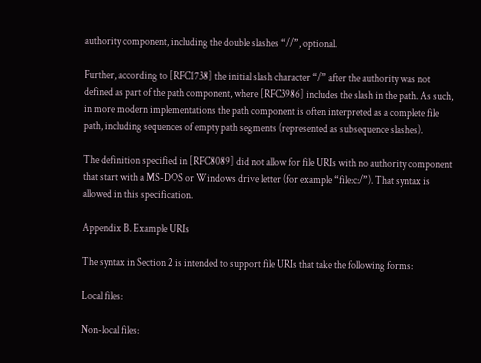authority component, including the double slashes “//”, optional.

Further, according to [RFC1738] the initial slash character “/” after the authority was not defined as part of the path component, where [RFC3986] includes the slash in the path. As such, in more modern implementations the path component is often interpreted as a complete file path, including sequences of empty path segments (represented as subsequence slashes).

The definition specified in [RFC8089] did not allow for file URIs with no authority component that start with a MS-DOS or Windows drive letter (for example “file:c:/”). That syntax is allowed in this specification.

Appendix B. Example URIs

The syntax in Section 2 is intended to support file URIs that take the following forms:

Local files:

Non-local files: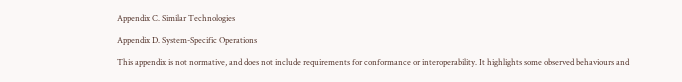Appendix C. Similar Technologies

Appendix D. System-Specific Operations

This appendix is not normative, and does not include requirements for conformance or interoperability. It highlights some observed behaviours and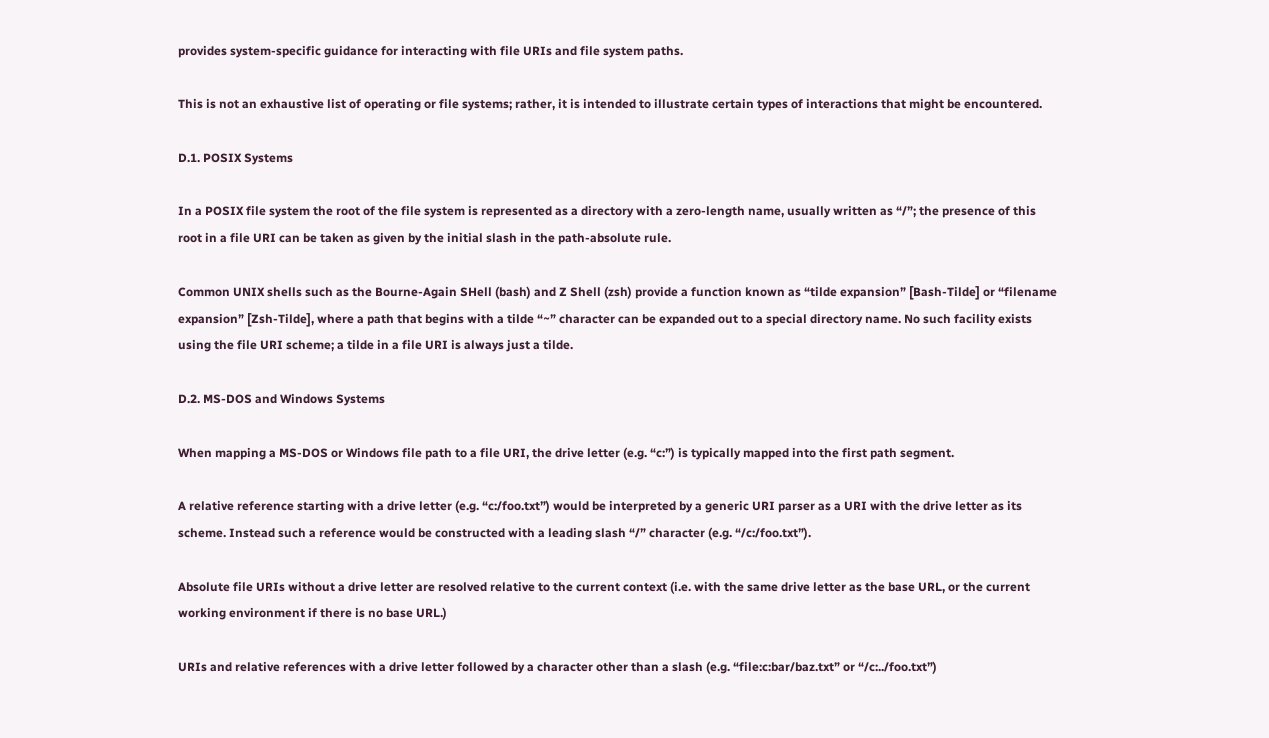provides system-specific guidance for interacting with file URIs and file system paths.

This is not an exhaustive list of operating or file systems; rather, it is intended to illustrate certain types of interactions that might be encountered.

D.1. POSIX Systems

In a POSIX file system the root of the file system is represented as a directory with a zero-length name, usually written as “/”; the presence of this root in a file URI can be taken as given by the initial slash in the path-absolute rule.

Common UNIX shells such as the Bourne-Again SHell (bash) and Z Shell (zsh) provide a function known as “tilde expansion” [Bash-Tilde] or “filename expansion” [Zsh-Tilde], where a path that begins with a tilde “~” character can be expanded out to a special directory name. No such facility exists using the file URI scheme; a tilde in a file URI is always just a tilde.

D.2. MS-DOS and Windows Systems

When mapping a MS-DOS or Windows file path to a file URI, the drive letter (e.g. “c:”) is typically mapped into the first path segment.

A relative reference starting with a drive letter (e.g. “c:/foo.txt”) would be interpreted by a generic URI parser as a URI with the drive letter as its scheme. Instead such a reference would be constructed with a leading slash “/” character (e.g. “/c:/foo.txt”).

Absolute file URIs without a drive letter are resolved relative to the current context (i.e. with the same drive letter as the base URL, or the current working environment if there is no base URL.)

URIs and relative references with a drive letter followed by a character other than a slash (e.g. “file:c:bar/baz.txt” or “/c:../foo.txt”)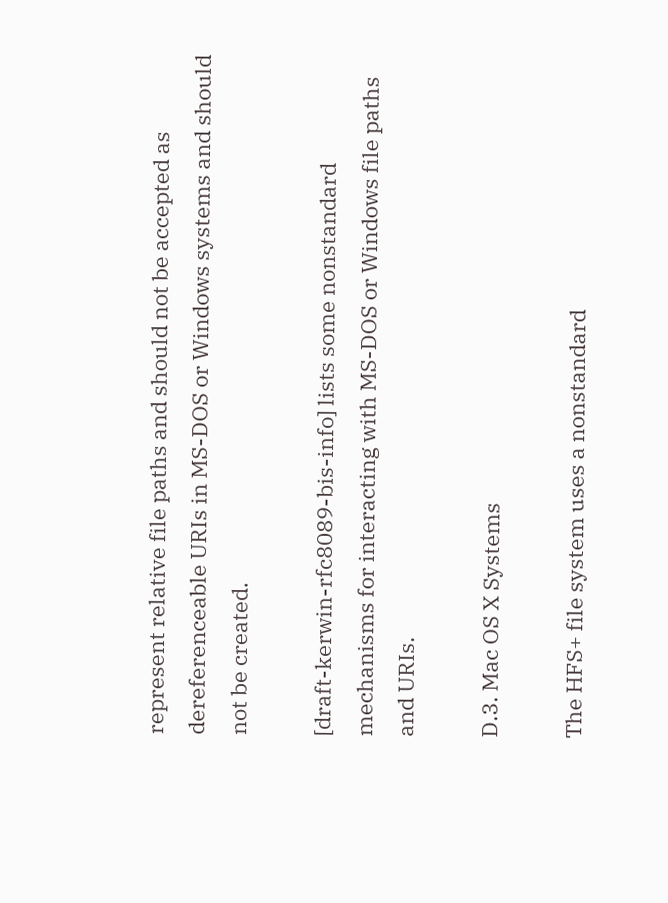represent relative file paths and should not be accepted as dereferenceable URIs in MS-DOS or Windows systems and should not be created.

[draft-kerwin-rfc8089-bis-info] lists some nonstandard mechanisms for interacting with MS-DOS or Windows file paths and URIs.

D.3. Mac OS X Systems

The HFS+ file system uses a nonstandard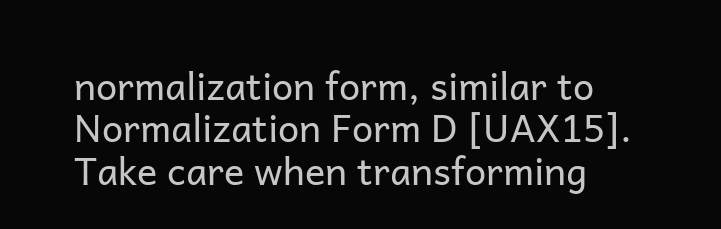normalization form, similar to Normalization Form D [UAX15]. Take care when transforming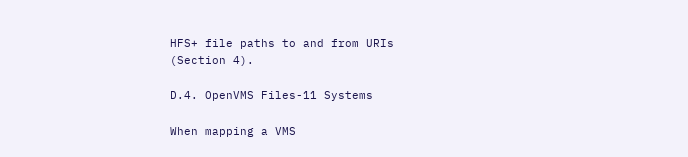HFS+ file paths to and from URIs (Section 4).

D.4. OpenVMS Files-11 Systems

When mapping a VMS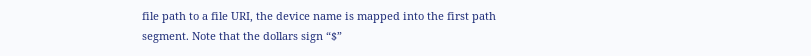file path to a file URI, the device name is mapped into the first path segment. Note that the dollars sign “$”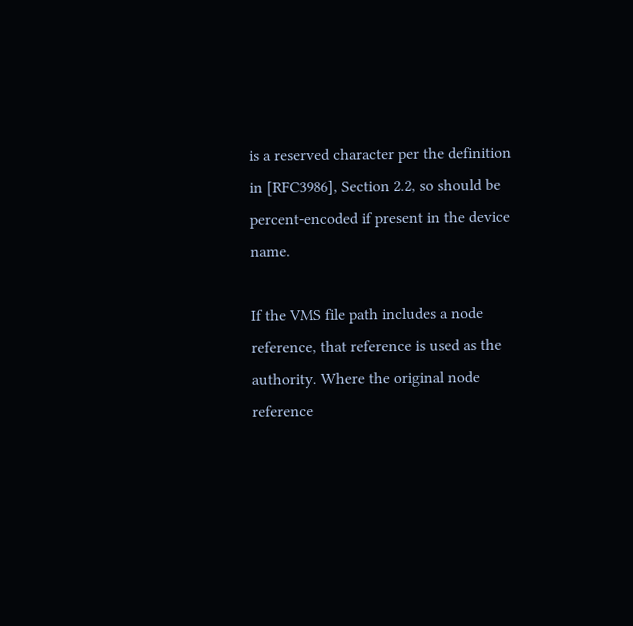is a reserved character per the definition in [RFC3986], Section 2.2, so should be percent-encoded if present in the device name.

If the VMS file path includes a node reference, that reference is used as the authority. Where the original node reference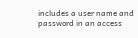includes a user name and password in an access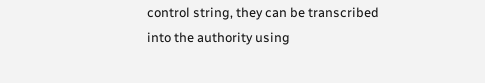control string, they can be transcribed into the authority using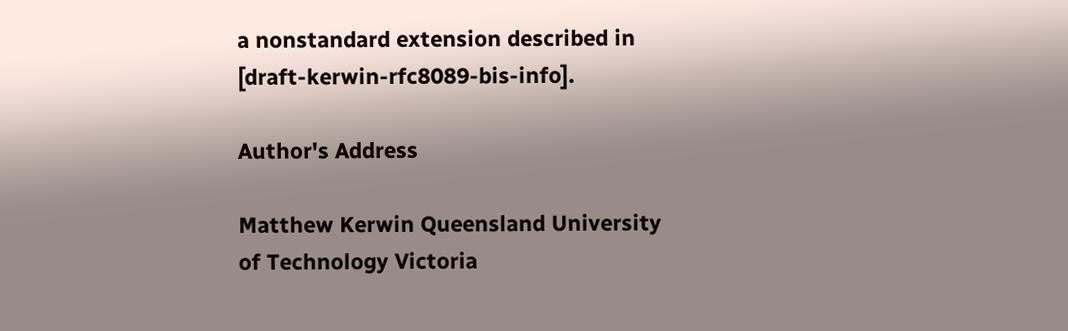a nonstandard extension described in [draft-kerwin-rfc8089-bis-info].

Author's Address

Matthew Kerwin Queensland University of Technology Victoria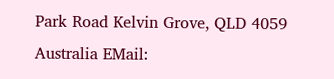Park Road Kelvin Grove, QLD 4059 Australia EMail: